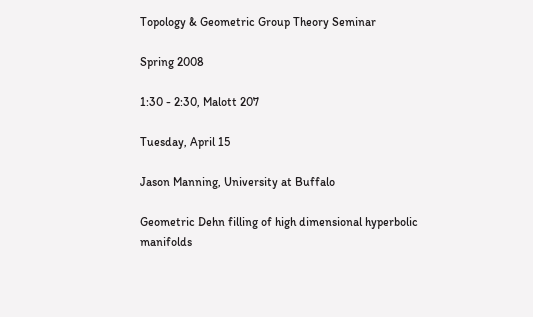Topology & Geometric Group Theory Seminar

Spring 2008

1:30 - 2:30, Malott 207

Tuesday, April 15

Jason Manning, University at Buffalo

Geometric Dehn filling of high dimensional hyperbolic manifolds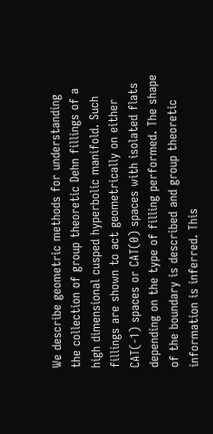We describe geometric methods for understanding the collection of group theoretic Dehn fillings of a high dimensional cusped hyperbolic manifold. Such fillings are shown to act geometrically on either CAT(-1) spaces or CAT(0) spaces with isolated flats depending on the type of filling performed. The shape of the boundary is described and group theoretic information is inferred. This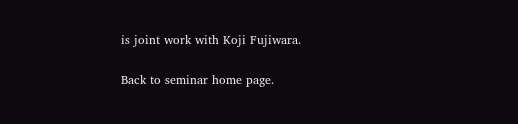is joint work with Koji Fujiwara.

Back to seminar home page.